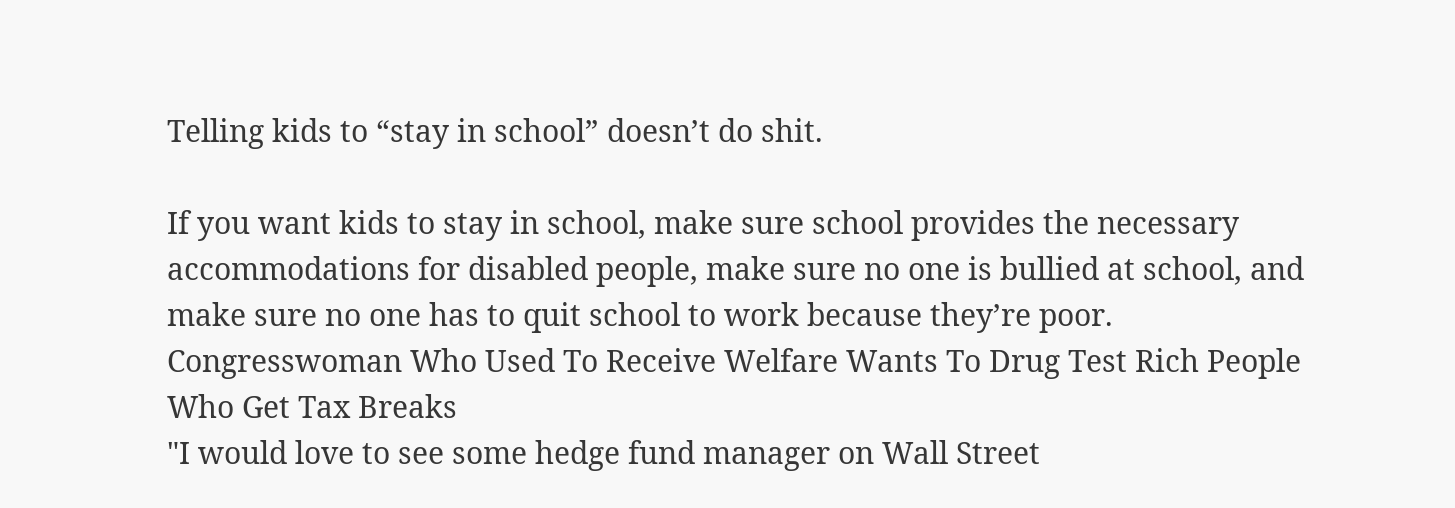Telling kids to “stay in school” doesn’t do shit.

If you want kids to stay in school, make sure school provides the necessary accommodations for disabled people, make sure no one is bullied at school, and make sure no one has to quit school to work because they’re poor.
Congresswoman Who Used To Receive Welfare Wants To Drug Test Rich People Who Get Tax Breaks
"I would love to see some hedge fund manager on Wall Street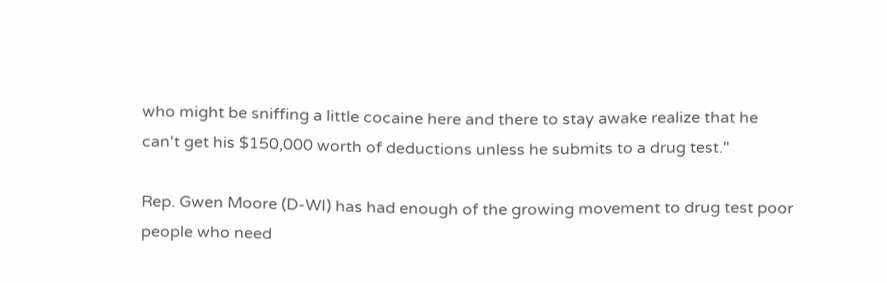who might be sniffing a little cocaine here and there to stay awake realize that he can't get his $150,000 worth of deductions unless he submits to a drug test."

Rep. Gwen Moore (D-WI) has had enough of the growing movement to drug test poor people who need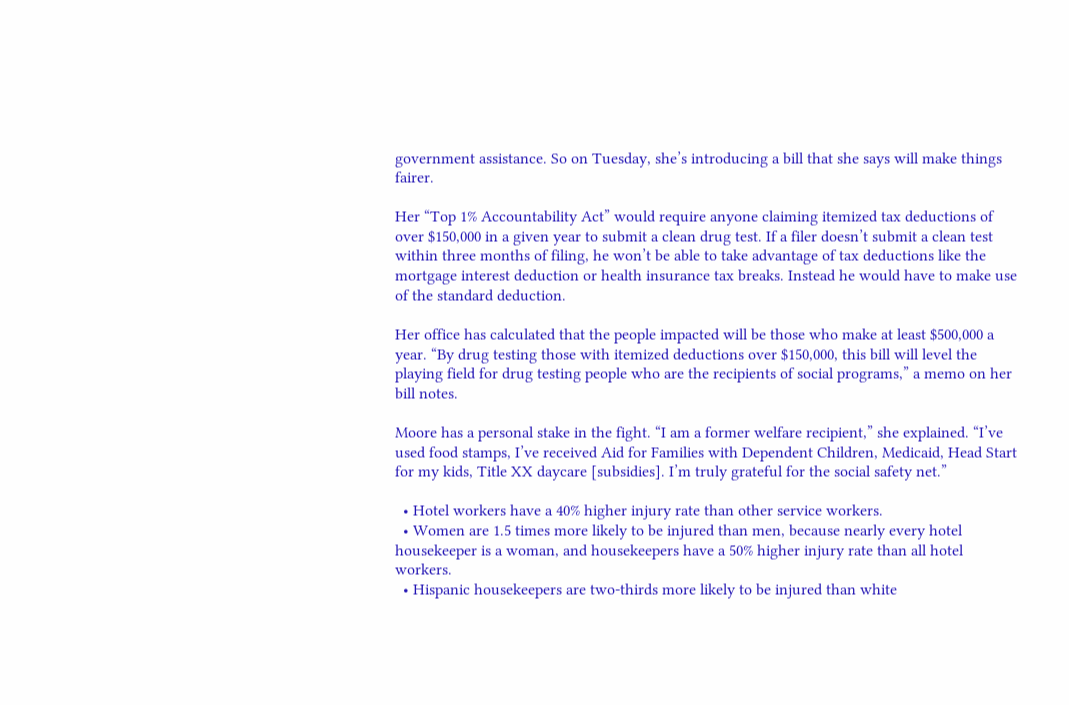government assistance. So on Tuesday, she’s introducing a bill that she says will make things fairer.

Her “Top 1% Accountability Act” would require anyone claiming itemized tax deductions of over $150,000 in a given year to submit a clean drug test. If a filer doesn’t submit a clean test within three months of filing, he won’t be able to take advantage of tax deductions like the mortgage interest deduction or health insurance tax breaks. Instead he would have to make use of the standard deduction.

Her office has calculated that the people impacted will be those who make at least $500,000 a year. “By drug testing those with itemized deductions over $150,000, this bill will level the playing field for drug testing people who are the recipients of social programs,” a memo on her bill notes.

Moore has a personal stake in the fight. “I am a former welfare recipient,” she explained. “I’ve used food stamps, I’ve received Aid for Families with Dependent Children, Medicaid, Head Start for my kids, Title XX daycare [subsidies]. I’m truly grateful for the social safety net.”

  • Hotel workers have a 40% higher injury rate than other service workers.
  • Women are 1.5 times more likely to be injured than men, because nearly every hotel housekeeper is a woman, and housekeepers have a 50% higher injury rate than all hotel workers.
  • Hispanic housekeepers are two-thirds more likely to be injured than white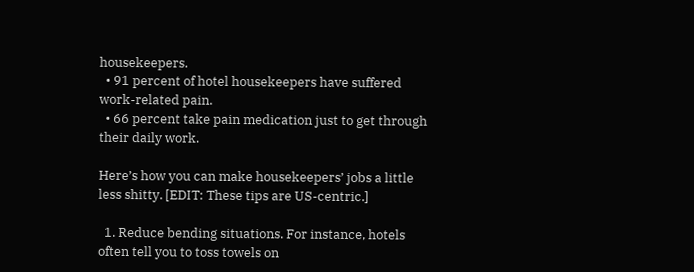housekeepers.
  • 91 percent of hotel housekeepers have suffered work-related pain.
  • 66 percent take pain medication just to get through their daily work.

Here’s how you can make housekeepers’ jobs a little less shitty. [EDIT: These tips are US-centric.]

  1. Reduce bending situations. For instance, hotels often tell you to toss towels on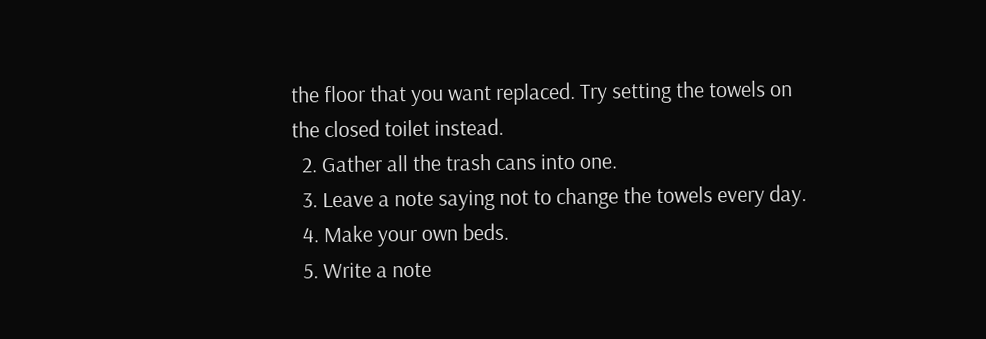the floor that you want replaced. Try setting the towels on the closed toilet instead.
  2. Gather all the trash cans into one.
  3. Leave a note saying not to change the towels every day.
  4. Make your own beds.
  5. Write a note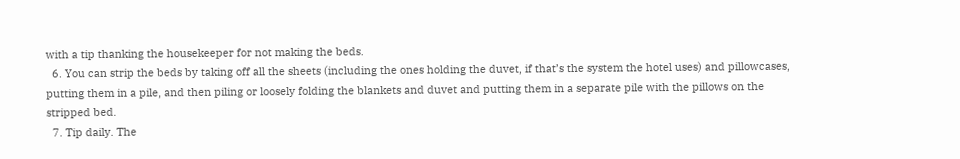with a tip thanking the housekeeper for not making the beds.
  6. You can strip the beds by taking off all the sheets (including the ones holding the duvet, if that’s the system the hotel uses) and pillowcases, putting them in a pile, and then piling or loosely folding the blankets and duvet and putting them in a separate pile with the pillows on the stripped bed.
  7. Tip daily. The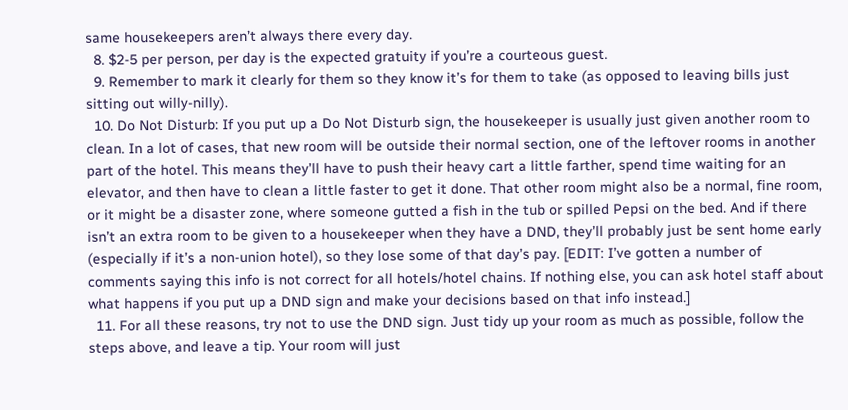same housekeepers aren’t always there every day.
  8. $2-5 per person, per day is the expected gratuity if you’re a courteous guest.
  9. Remember to mark it clearly for them so they know it’s for them to take (as opposed to leaving bills just sitting out willy-nilly).
  10. Do Not Disturb: If you put up a Do Not Disturb sign, the housekeeper is usually just given another room to clean. In a lot of cases, that new room will be outside their normal section, one of the leftover rooms in another part of the hotel. This means they’ll have to push their heavy cart a little farther, spend time waiting for an elevator, and then have to clean a little faster to get it done. That other room might also be a normal, fine room, or it might be a disaster zone, where someone gutted a fish in the tub or spilled Pepsi on the bed. And if there isn’t an extra room to be given to a housekeeper when they have a DND, they’ll probably just be sent home early (especially if it’s a non-union hotel), so they lose some of that day’s pay. [EDIT: I’ve gotten a number of comments saying this info is not correct for all hotels/hotel chains. If nothing else, you can ask hotel staff about what happens if you put up a DND sign and make your decisions based on that info instead.]
  11. For all these reasons, try not to use the DND sign. Just tidy up your room as much as possible, follow the steps above, and leave a tip. Your room will just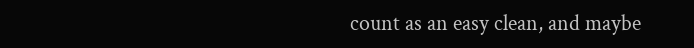count as an easy clean, and maybe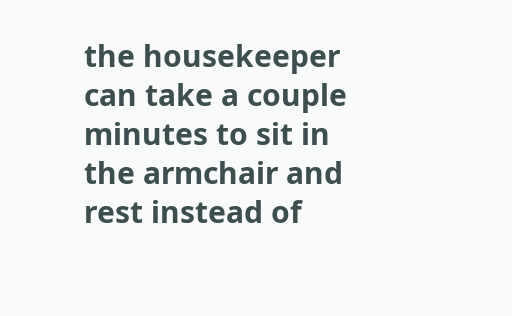the housekeeper can take a couple minutes to sit in the armchair and rest instead of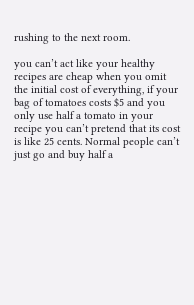rushing to the next room.

you can’t act like your healthy recipes are cheap when you omit the initial cost of everything, if your bag of tomatoes costs $5 and you only use half a tomato in your recipe you can’t pretend that its cost is like 25 cents. Normal people can’t just go and buy half a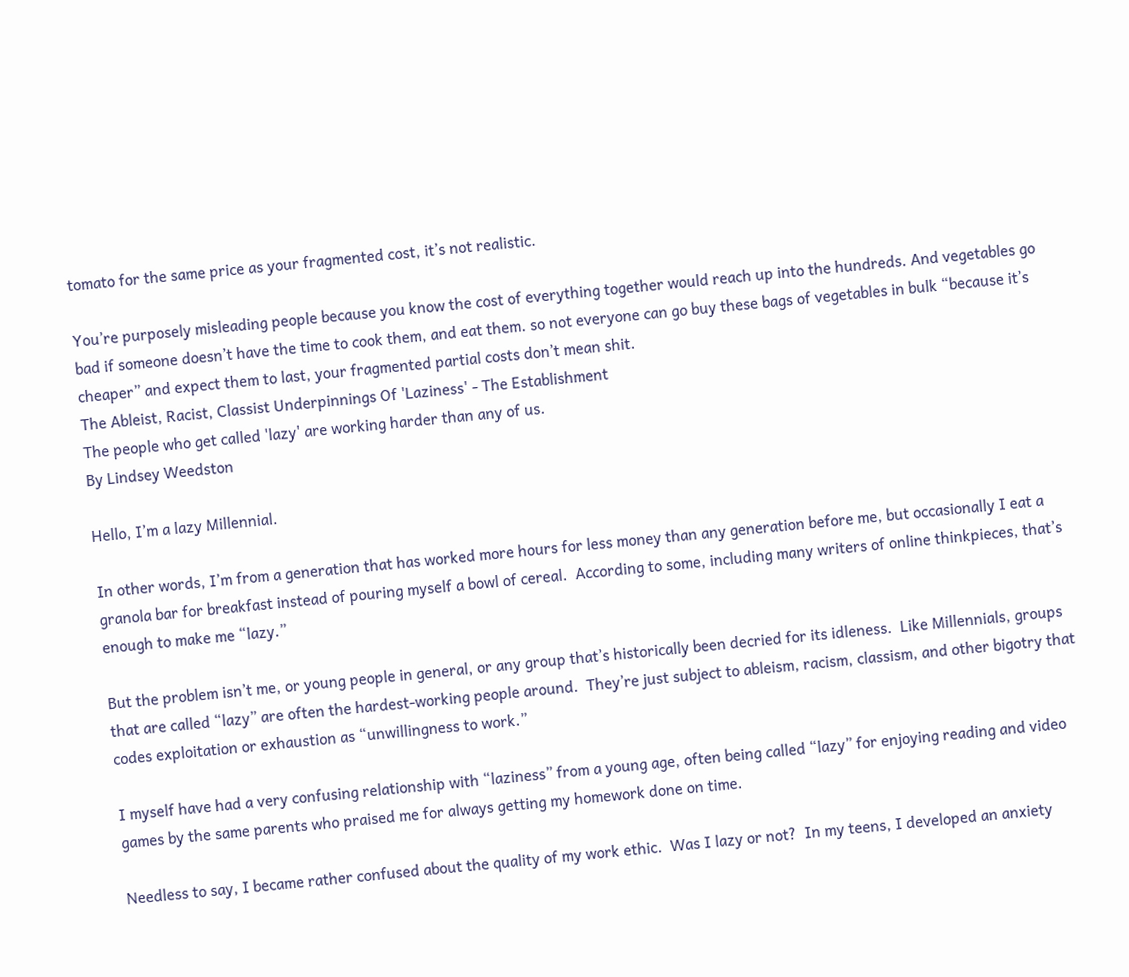tomato for the same price as your fragmented cost, it’s not realistic.

You’re purposely misleading people because you know the cost of everything together would reach up into the hundreds. And vegetables go bad if someone doesn’t have the time to cook them, and eat them. so not everyone can go buy these bags of vegetables in bulk “because it’s cheaper” and expect them to last, your fragmented partial costs don’t mean shit.
The Ableist, Racist, Classist Underpinnings Of 'Laziness' - The Establishment
The people who get called 'lazy' are working harder than any of us.
By Lindsey Weedston

Hello, I’m a lazy Millennial.

In other words, I’m from a generation that has worked more hours for less money than any generation before me, but occasionally I eat a granola bar for breakfast instead of pouring myself a bowl of cereal.  According to some, including many writers of online thinkpieces, that’s enough to make me “lazy.”

But the problem isn’t me, or young people in general, or any group that’s historically been decried for its idleness.  Like Millennials, groups that are called “lazy” are often the hardest-working people around.  They’re just subject to ableism, racism, classism, and other bigotry that codes exploitation or exhaustion as “unwillingness to work.”

I myself have had a very confusing relationship with “laziness” from a young age, often being called “lazy” for enjoying reading and video games by the same parents who praised me for always getting my homework done on time.

Needless to say, I became rather confused about the quality of my work ethic.  Was I lazy or not?  In my teens, I developed an anxiety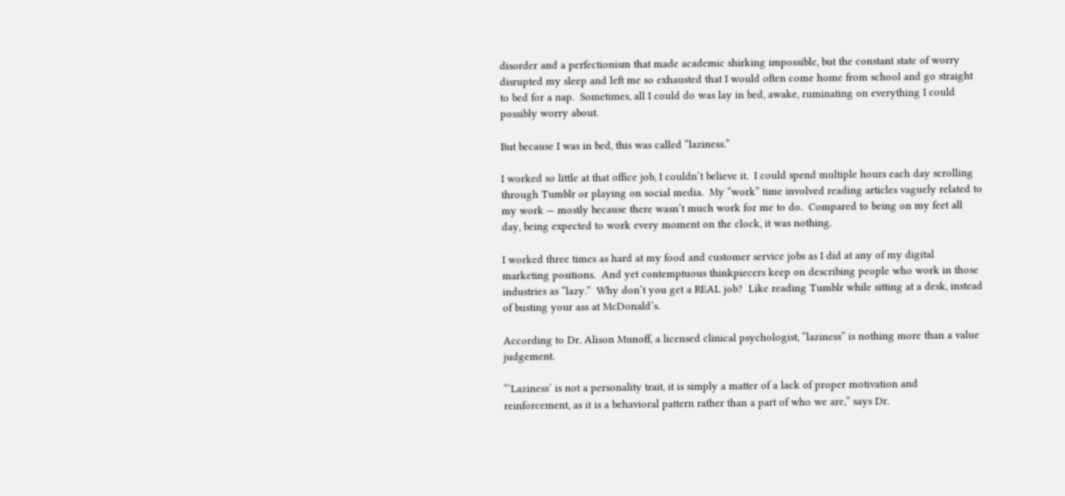disorder and a perfectionism that made academic shirking impossible, but the constant state of worry disrupted my sleep and left me so exhausted that I would often come home from school and go straight to bed for a nap.  Sometimes, all I could do was lay in bed, awake, ruminating on everything I could possibly worry about.

But because I was in bed, this was called “laziness.”

I worked so little at that office job, I couldn’t believe it.  I could spend multiple hours each day scrolling through Tumblr or playing on social media.  My “work” time involved reading articles vaguely related to my work — mostly because there wasn’t much work for me to do.  Compared to being on my feet all day, being expected to work every moment on the clock, it was nothing.

I worked three times as hard at my food and customer service jobs as I did at any of my digital marketing positions.  And yet contemptuous thinkpiecers keep on describing people who work in those industries as “lazy.”  Why don’t you get a REAL job?  Like reading Tumblr while sitting at a desk, instead of busting your ass at McDonald’s.

According to Dr. Alison Munoff, a licensed clinical psychologist, “laziness” is nothing more than a value judgement.

“‘Laziness’ is not a personality trait, it is simply a matter of a lack of proper motivation and reinforcement, as it is a behavioral pattern rather than a part of who we are,” says Dr.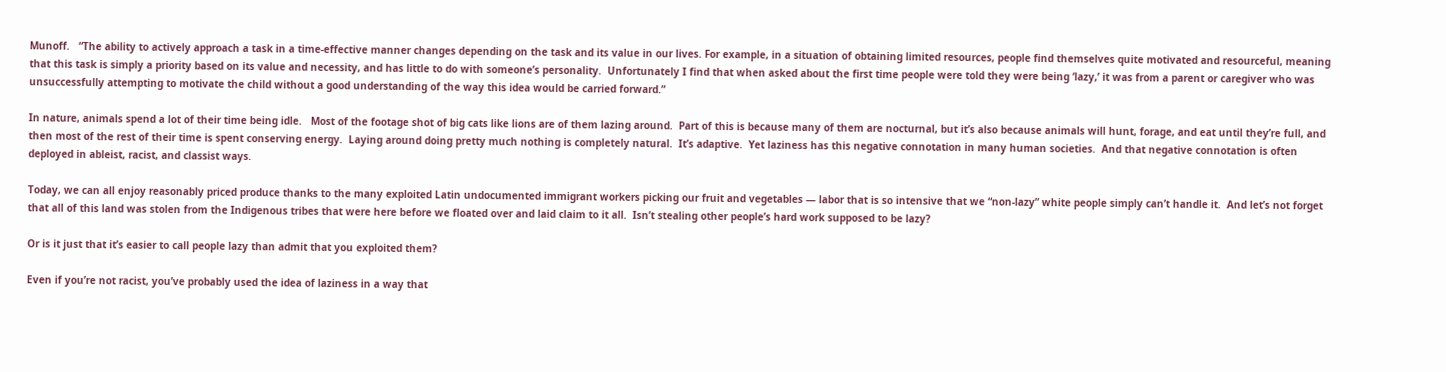Munoff.   “The ability to actively approach a task in a time-effective manner changes depending on the task and its value in our lives. For example, in a situation of obtaining limited resources, people find themselves quite motivated and resourceful, meaning that this task is simply a priority based on its value and necessity, and has little to do with someone’s personality.  Unfortunately I find that when asked about the first time people were told they were being ‘lazy,’ it was from a parent or caregiver who was unsuccessfully attempting to motivate the child without a good understanding of the way this idea would be carried forward.”

In nature, animals spend a lot of their time being idle.   Most of the footage shot of big cats like lions are of them lazing around.  Part of this is because many of them are nocturnal, but it’s also because animals will hunt, forage, and eat until they’re full, and then most of the rest of their time is spent conserving energy.  Laying around doing pretty much nothing is completely natural.  It’s adaptive.  Yet laziness has this negative connotation in many human societies.  And that negative connotation is often deployed in ableist, racist, and classist ways.

Today, we can all enjoy reasonably priced produce thanks to the many exploited Latin undocumented immigrant workers picking our fruit and vegetables — labor that is so intensive that we “non-lazy” white people simply can’t handle it.  And let’s not forget that all of this land was stolen from the Indigenous tribes that were here before we floated over and laid claim to it all.  Isn’t stealing other people’s hard work supposed to be lazy?

Or is it just that it’s easier to call people lazy than admit that you exploited them?

Even if you’re not racist, you’ve probably used the idea of laziness in a way that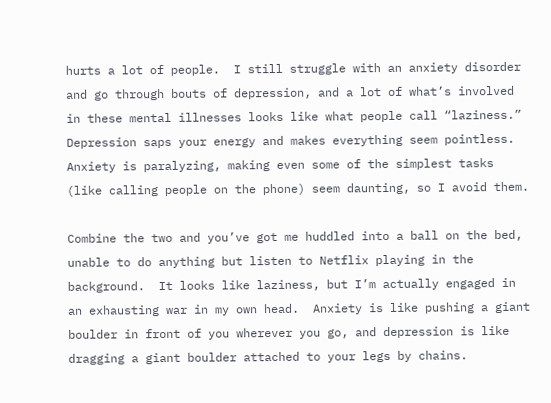hurts a lot of people.  I still struggle with an anxiety disorder and go through bouts of depression, and a lot of what’s involved in these mental illnesses looks like what people call “laziness.”  Depression saps your energy and makes everything seem pointless.  Anxiety is paralyzing, making even some of the simplest tasks (like calling people on the phone) seem daunting, so I avoid them.

Combine the two and you’ve got me huddled into a ball on the bed, unable to do anything but listen to Netflix playing in the background.  It looks like laziness, but I’m actually engaged in an exhausting war in my own head.  Anxiety is like pushing a giant boulder in front of you wherever you go, and depression is like dragging a giant boulder attached to your legs by chains.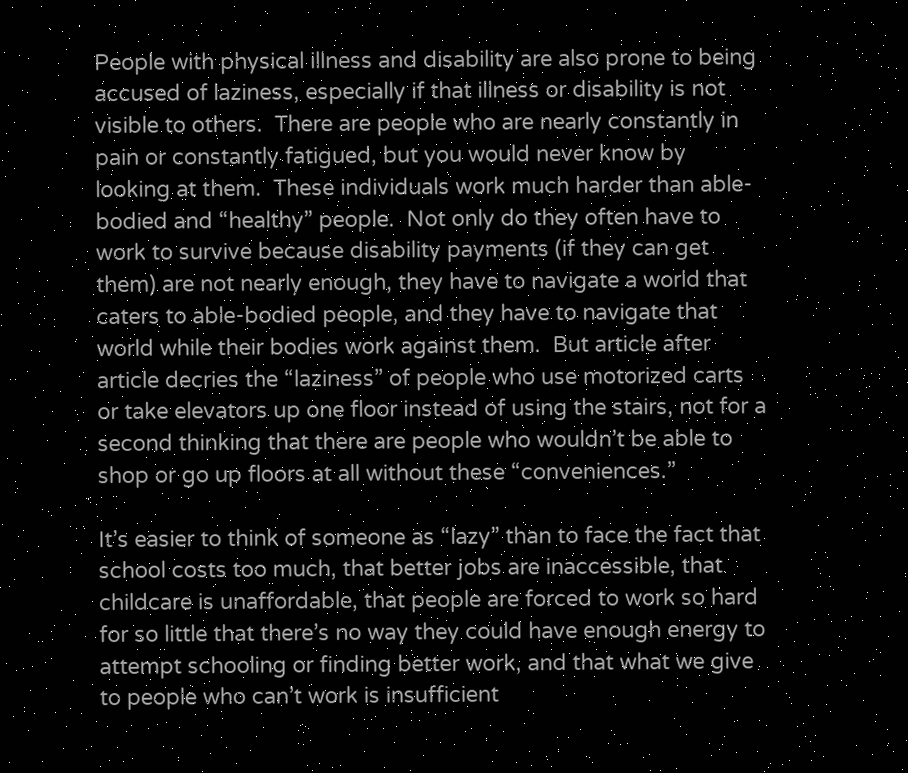People with physical illness and disability are also prone to being accused of laziness, especially if that illness or disability is not visible to others.  There are people who are nearly constantly in pain or constantly fatigued, but you would never know by looking at them.  These individuals work much harder than able-bodied and “healthy” people.  Not only do they often have to work to survive because disability payments (if they can get them) are not nearly enough, they have to navigate a world that caters to able-bodied people, and they have to navigate that world while their bodies work against them.  But article after article decries the “laziness” of people who use motorized carts or take elevators up one floor instead of using the stairs, not for a second thinking that there are people who wouldn’t be able to shop or go up floors at all without these “conveniences.”

It’s easier to think of someone as “lazy” than to face the fact that school costs too much, that better jobs are inaccessible, that childcare is unaffordable, that people are forced to work so hard for so little that there’s no way they could have enough energy to attempt schooling or finding better work, and that what we give to people who can’t work is insufficient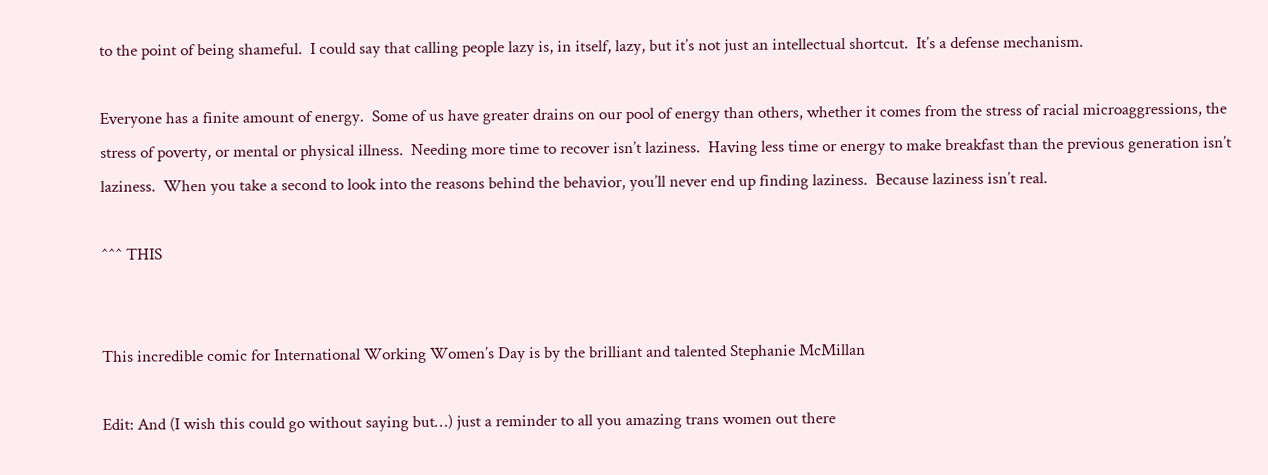to the point of being shameful.  I could say that calling people lazy is, in itself, lazy, but it’s not just an intellectual shortcut.  It’s a defense mechanism.

Everyone has a finite amount of energy.  Some of us have greater drains on our pool of energy than others, whether it comes from the stress of racial microaggressions, the stress of poverty, or mental or physical illness.  Needing more time to recover isn’t laziness.  Having less time or energy to make breakfast than the previous generation isn’t laziness.  When you take a second to look into the reasons behind the behavior, you’ll never end up finding laziness.  Because laziness isn’t real.

^^^ THIS


This incredible comic for International Working Women’s Day is by the brilliant and talented Stephanie McMillan

Edit: And (I wish this could go without saying but…) just a reminder to all you amazing trans women out there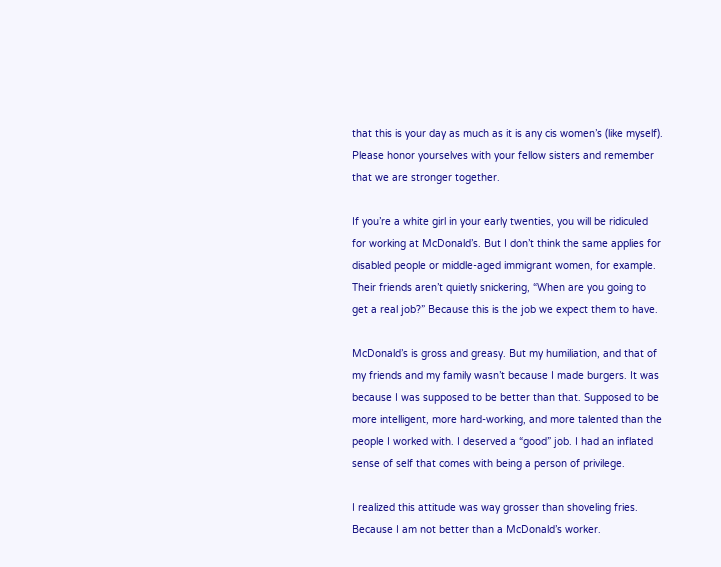that this is your day as much as it is any cis women’s (like myself). Please honor yourselves with your fellow sisters and remember that we are stronger together.

If you’re a white girl in your early twenties, you will be ridiculed for working at McDonald’s. But I don’t think the same applies for disabled people or middle-aged immigrant women, for example. Their friends aren’t quietly snickering, “When are you going to get a real job?” Because this is the job we expect them to have.

McDonald’s is gross and greasy. But my humiliation, and that of my friends and my family wasn’t because I made burgers. It was because I was supposed to be better than that. Supposed to be more intelligent, more hard-working, and more talented than the people I worked with. I deserved a “good” job. I had an inflated sense of self that comes with being a person of privilege.

I realized this attitude was way grosser than shoveling fries. Because I am not better than a McDonald’s worker.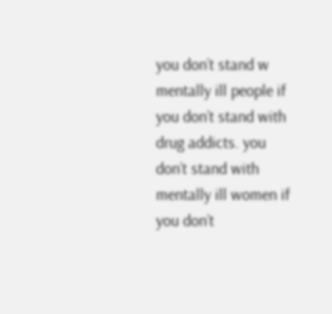you don’t stand w mentally ill people if you don’t stand with drug addicts. you don’t stand with mentally ill women if you don’t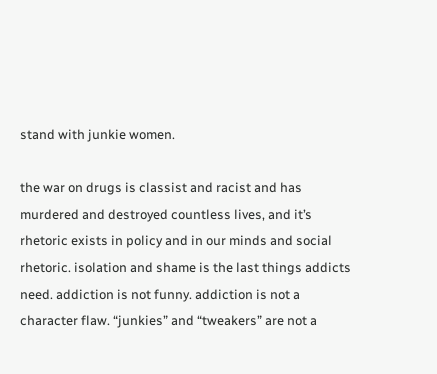stand with junkie women.

the war on drugs is classist and racist and has murdered and destroyed countless lives, and it’s rhetoric exists in policy and in our minds and social rhetoric. isolation and shame is the last things addicts need. addiction is not funny. addiction is not a character flaw. “junkies” and “tweakers” are not a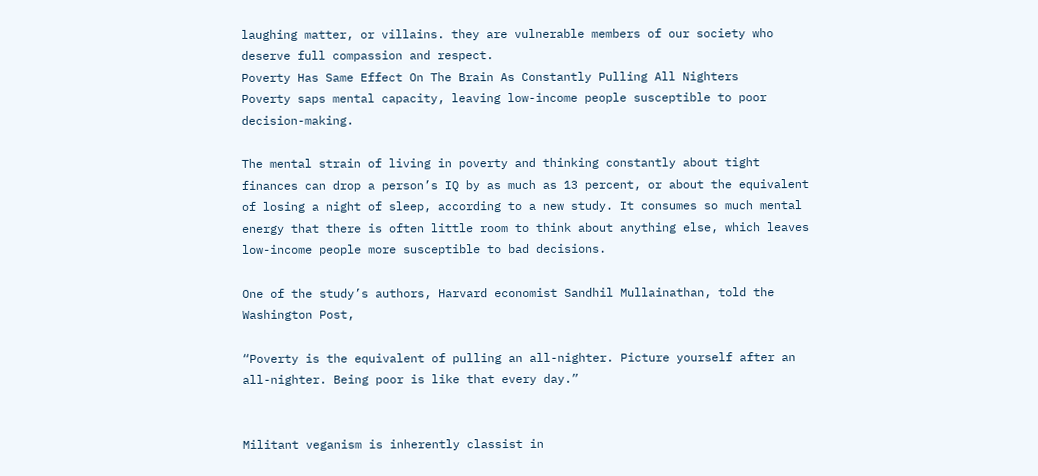laughing matter, or villains. they are vulnerable members of our society who deserve full compassion and respect.
Poverty Has Same Effect On The Brain As Constantly Pulling All Nighters
Poverty saps mental capacity, leaving low-income people susceptible to poor decision-making.

The mental strain of living in poverty and thinking constantly about tight finances can drop a person’s IQ by as much as 13 percent, or about the equivalent of losing a night of sleep, according to a new study. It consumes so much mental energy that there is often little room to think about anything else, which leaves low-income people more susceptible to bad decisions.

One of the study’s authors, Harvard economist Sandhil Mullainathan, told the Washington Post,

“Poverty is the equivalent of pulling an all-nighter. Picture yourself after an all-nighter. Being poor is like that every day.”


Militant veganism is inherently classist in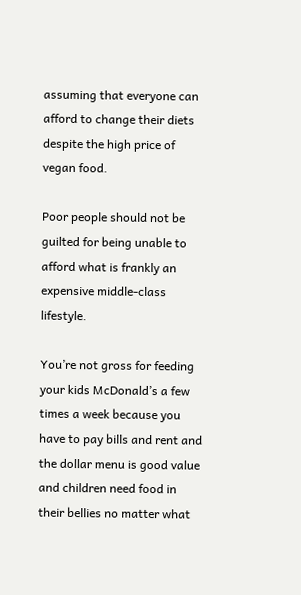assuming that everyone can afford to change their diets despite the high price of vegan food.

Poor people should not be guilted for being unable to afford what is frankly an expensive middle-class lifestyle.

You’re not gross for feeding your kids McDonald’s a few times a week because you have to pay bills and rent and the dollar menu is good value and children need food in their bellies no matter what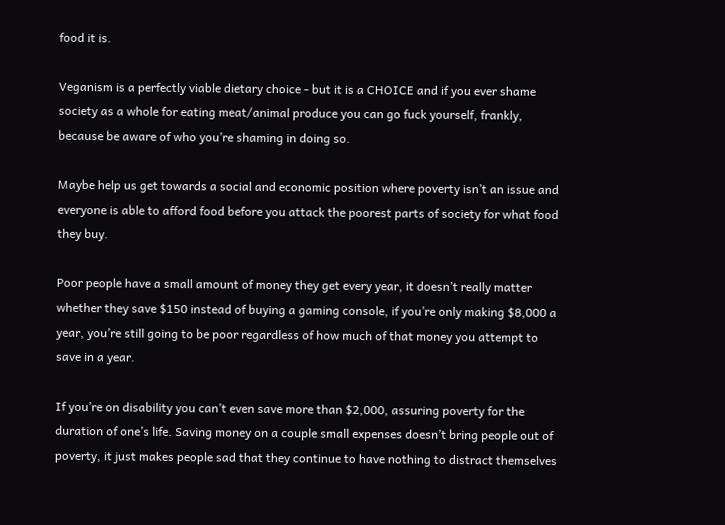food it is.

Veganism is a perfectly viable dietary choice - but it is a CHOICE and if you ever shame society as a whole for eating meat/animal produce you can go fuck yourself, frankly, because be aware of who you’re shaming in doing so.

Maybe help us get towards a social and economic position where poverty isn’t an issue and everyone is able to afford food before you attack the poorest parts of society for what food they buy.

Poor people have a small amount of money they get every year, it doesn’t really matter whether they save $150 instead of buying a gaming console, if you’re only making $8,000 a year, you’re still going to be poor regardless of how much of that money you attempt to save in a year.

If you’re on disability you can’t even save more than $2,000, assuring poverty for the duration of one’s life. Saving money on a couple small expenses doesn’t bring people out of poverty, it just makes people sad that they continue to have nothing to distract themselves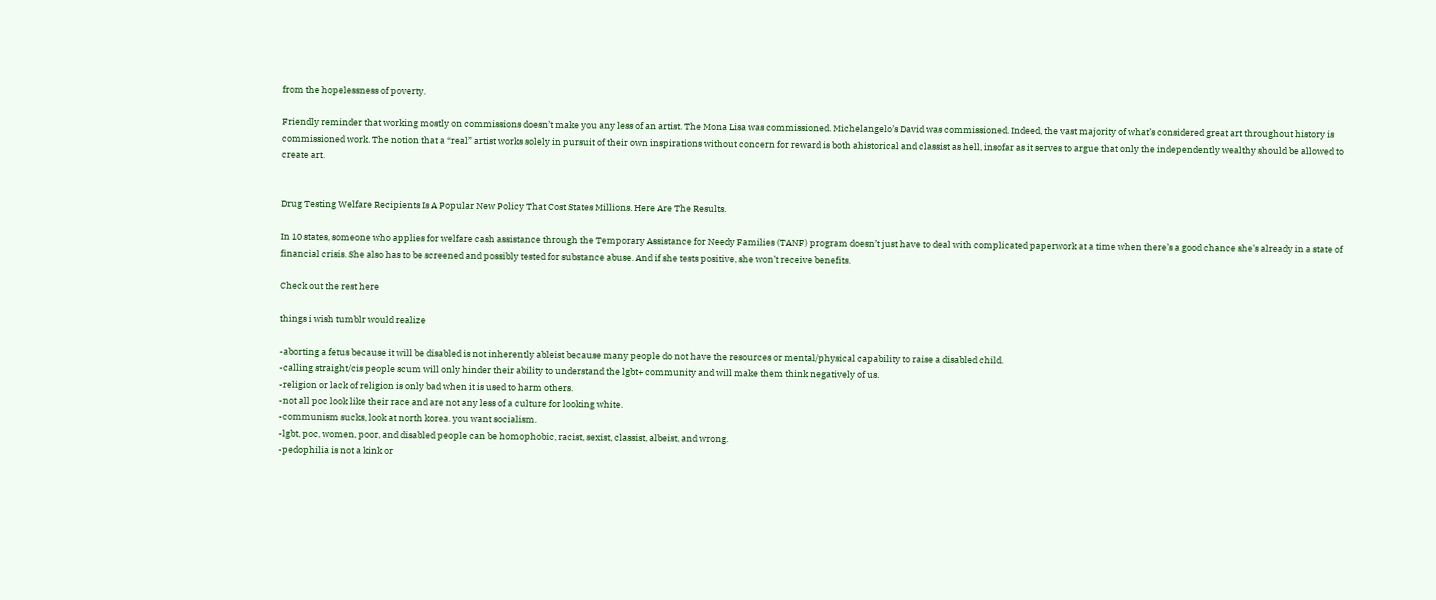from the hopelessness of poverty.

Friendly reminder that working mostly on commissions doesn’t make you any less of an artist. The Mona Lisa was commissioned. Michelangelo’s David was commissioned. Indeed, the vast majority of what’s considered great art throughout history is commissioned work. The notion that a “real” artist works solely in pursuit of their own inspirations without concern for reward is both ahistorical and classist as hell, insofar as it serves to argue that only the independently wealthy should be allowed to create art.


Drug Testing Welfare Recipients Is A Popular New Policy That Cost States Millions. Here Are The Results.

In 10 states, someone who applies for welfare cash assistance through the Temporary Assistance for Needy Families (TANF) program doesn’t just have to deal with complicated paperwork at a time when there’s a good chance she’s already in a state of financial crisis. She also has to be screened and possibly tested for substance abuse. And if she tests positive, she won’t receive benefits.

Check out the rest here

things i wish tumblr would realize

-aborting a fetus because it will be disabled is not inherently ableist because many people do not have the resources or mental/physical capability to raise a disabled child.
-calling straight/cis people scum will only hinder their ability to understand the lgbt+ community and will make them think negatively of us.
-religion or lack of religion is only bad when it is used to harm others.
-not all poc look like their race and are not any less of a culture for looking white.
-communism sucks, look at north korea. you want socialism.
-lgbt, poc, women, poor, and disabled people can be homophobic, racist, sexist, classist, albeist, and wrong.
-pedophilia is not a kink or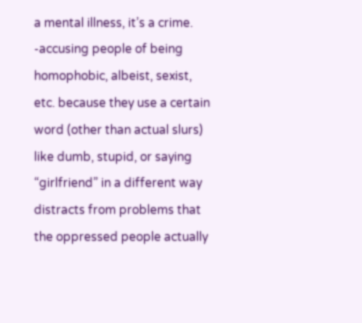a mental illness, it’s a crime.
-accusing people of being homophobic, albeist, sexist, etc. because they use a certain word (other than actual slurs) like dumb, stupid, or saying “girlfriend” in a different way distracts from problems that the oppressed people actually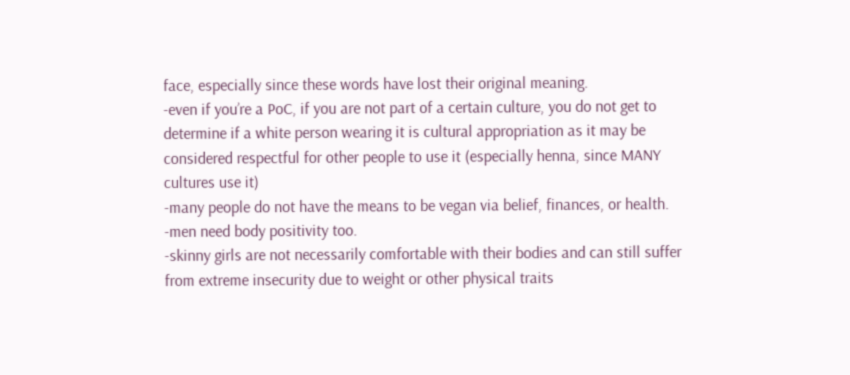face, especially since these words have lost their original meaning.
-even if you’re a PoC, if you are not part of a certain culture, you do not get to determine if a white person wearing it is cultural appropriation as it may be considered respectful for other people to use it (especially henna, since MANY cultures use it)
-many people do not have the means to be vegan via belief, finances, or health.
-men need body positivity too.
-skinny girls are not necessarily comfortable with their bodies and can still suffer from extreme insecurity due to weight or other physical traits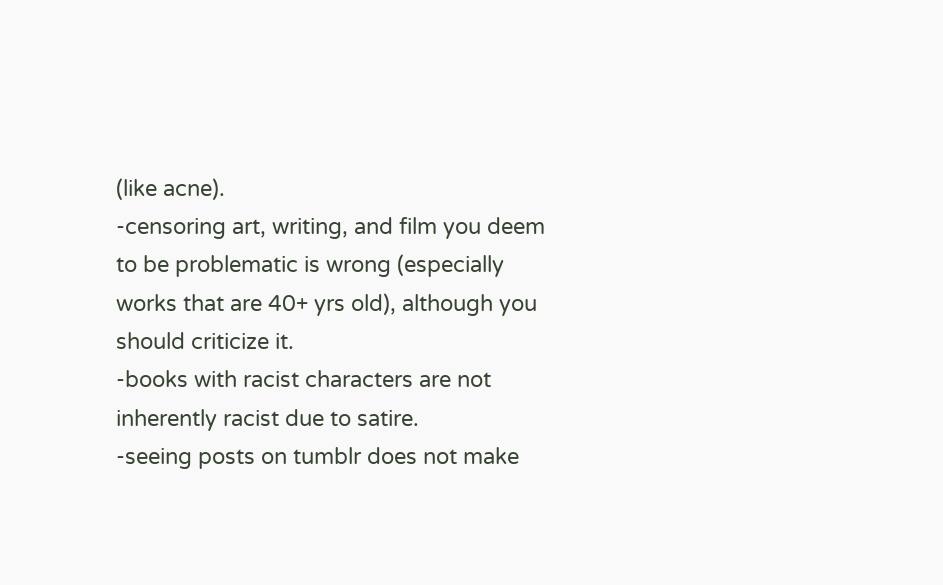(like acne).
-censoring art, writing, and film you deem to be problematic is wrong (especially works that are 40+ yrs old), although you should criticize it.
-books with racist characters are not inherently racist due to satire.
-seeing posts on tumblr does not make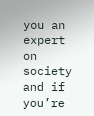you an expert on society and if you’re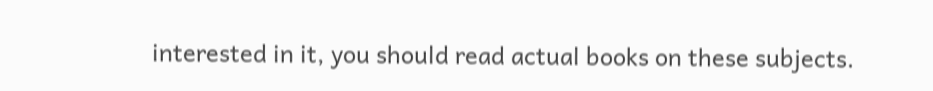interested in it, you should read actual books on these subjects.